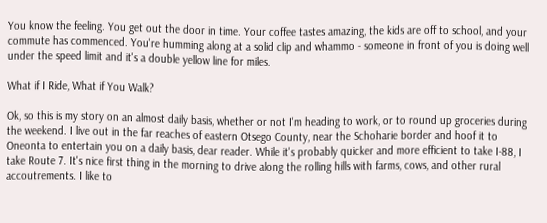You know the feeling. You get out the door in time. Your coffee tastes amazing, the kids are off to school, and your commute has commenced. You're humming along at a solid clip and whammo - someone in front of you is doing well under the speed limit and it's a double yellow line for miles.

What if I Ride, What if You Walk?

Ok, so this is my story on an almost daily basis, whether or not I'm heading to work, or to round up groceries during the weekend. I live out in the far reaches of eastern Otsego County, near the Schoharie border and hoof it to Oneonta to entertain you on a daily basis, dear reader. While it's probably quicker and more efficient to take I-88, I take Route 7. It's nice first thing in the morning to drive along the rolling hills with farms, cows, and other rural accoutrements. I like to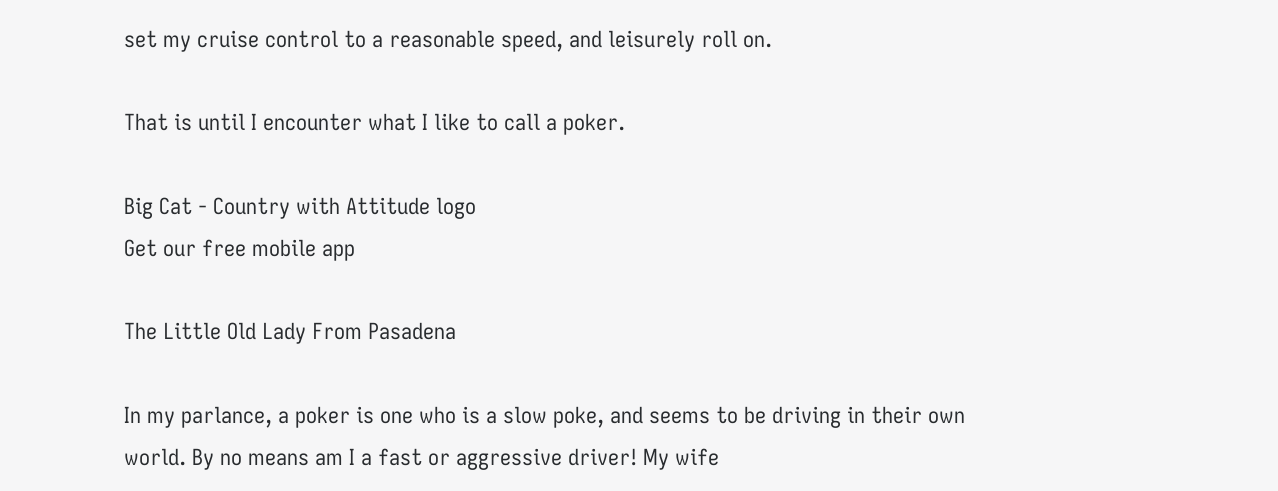set my cruise control to a reasonable speed, and leisurely roll on.

That is until I encounter what I like to call a poker.

Big Cat - Country with Attitude logo
Get our free mobile app

The Little Old Lady From Pasadena

In my parlance, a poker is one who is a slow poke, and seems to be driving in their own world. By no means am I a fast or aggressive driver! My wife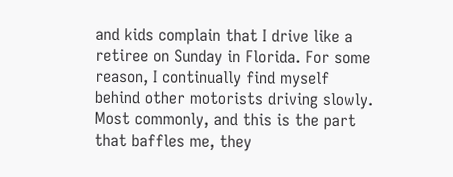and kids complain that I drive like a retiree on Sunday in Florida. For some reason, I continually find myself behind other motorists driving slowly. Most commonly, and this is the part that baffles me, they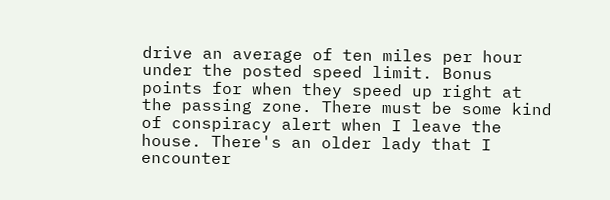drive an average of ten miles per hour under the posted speed limit. Bonus points for when they speed up right at the passing zone. There must be some kind of conspiracy alert when I leave the house. There's an older lady that I encounter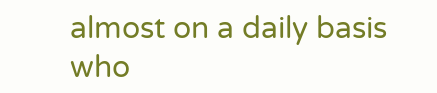almost on a daily basis who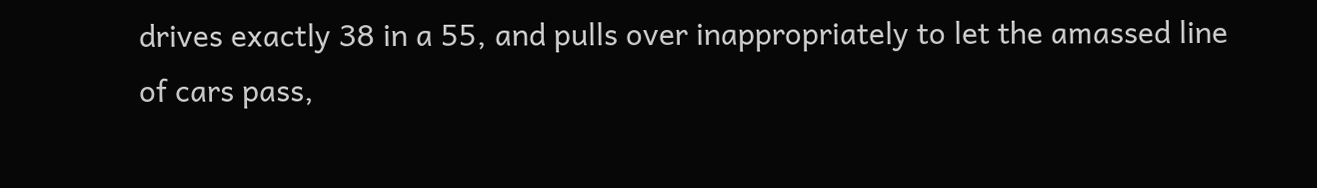drives exactly 38 in a 55, and pulls over inappropriately to let the amassed line of cars pass,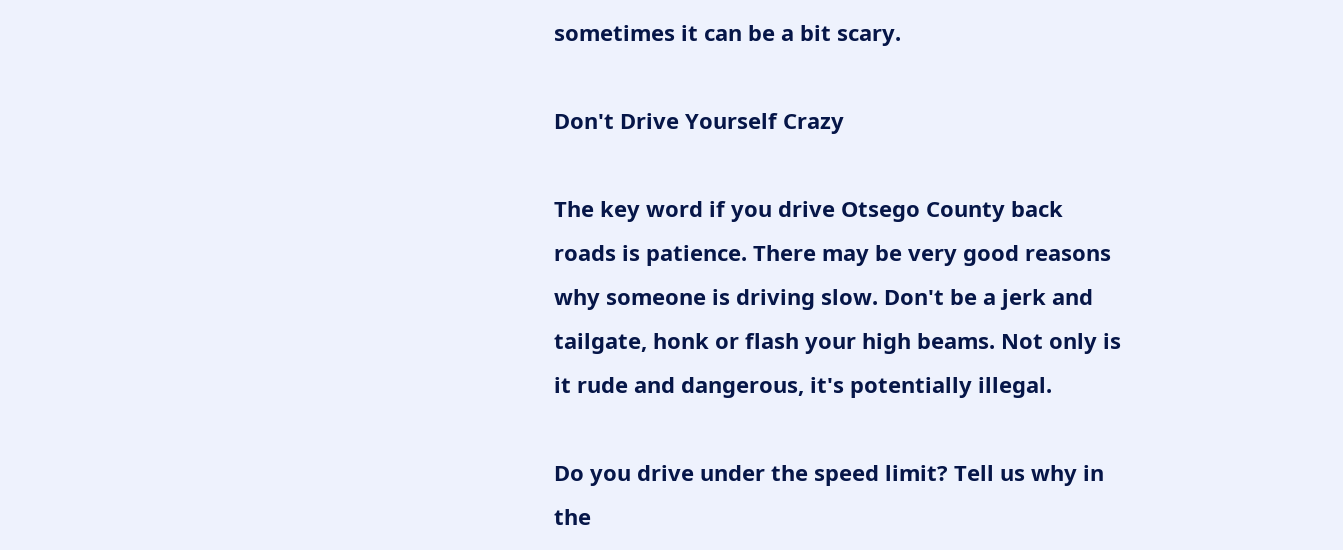sometimes it can be a bit scary.

Don't Drive Yourself Crazy

The key word if you drive Otsego County back roads is patience. There may be very good reasons why someone is driving slow. Don't be a jerk and tailgate, honk or flash your high beams. Not only is it rude and dangerous, it's potentially illegal.

Do you drive under the speed limit? Tell us why in the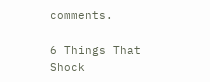comments.

6 Things That Shock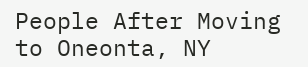People After Moving to Oneonta, NY